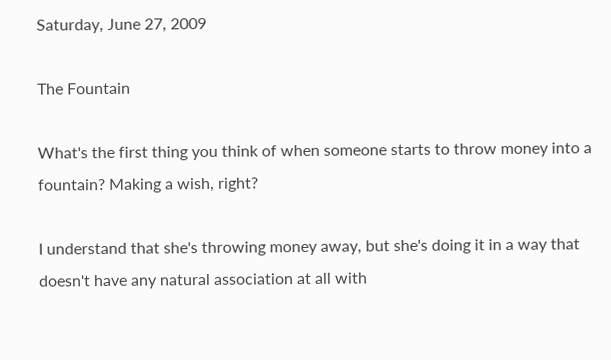Saturday, June 27, 2009

The Fountain

What's the first thing you think of when someone starts to throw money into a fountain? Making a wish, right?

I understand that she's throwing money away, but she's doing it in a way that doesn't have any natural association at all with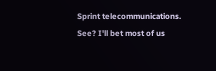Sprint telecommunications. See? I'll bet most of us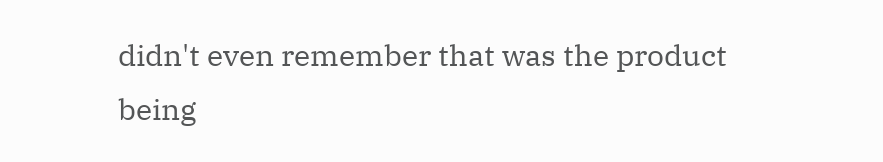didn't even remember that was the product being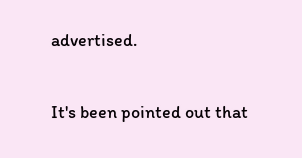advertised.

It's been pointed out that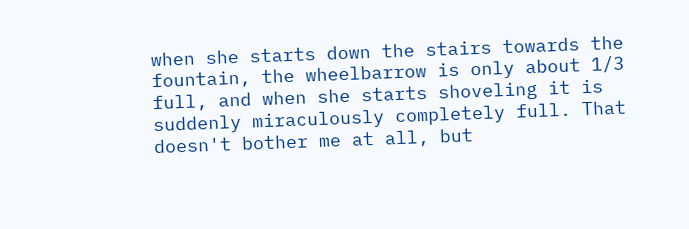when she starts down the stairs towards the fountain, the wheelbarrow is only about 1/3 full, and when she starts shoveling it is suddenly miraculously completely full. That doesn't bother me at all, but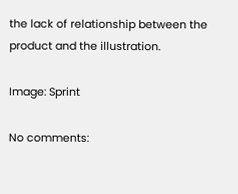the lack of relationship between the product and the illustration.

Image: Sprint

No comments: